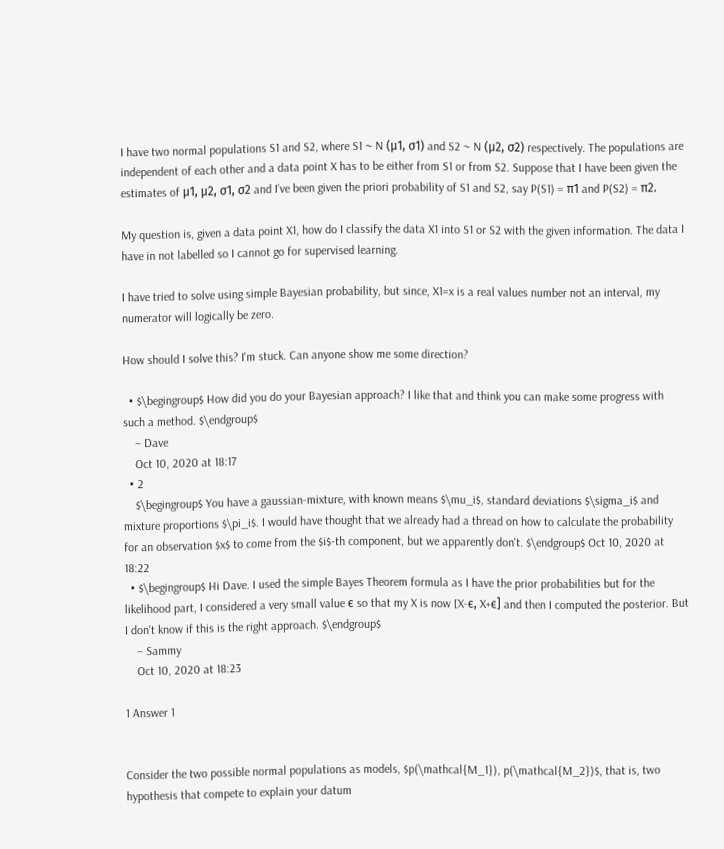I have two normal populations S1 and S2, where S1 ~ N (μ1, σ1) and S2 ~ N (μ2, σ2) respectively. The populations are independent of each other and a data point X has to be either from S1 or from S2. Suppose that I have been given the estimates of μ1, μ2, σ1, σ2 and I’ve been given the priori probability of S1 and S2, say P(S1) = π1 and P(S2) = π2.

My question is, given a data point X1, how do I classify the data X1 into S1 or S2 with the given information. The data I have in not labelled so I cannot go for supervised learning.

I have tried to solve using simple Bayesian probability, but since, X1=x is a real values number not an interval, my numerator will logically be zero.

How should I solve this? I'm stuck. Can anyone show me some direction?

  • $\begingroup$ How did you do your Bayesian approach? I like that and think you can make some progress with such a method. $\endgroup$
    – Dave
    Oct 10, 2020 at 18:17
  • 2
    $\begingroup$ You have a gaussian-mixture, with known means $\mu_i$, standard deviations $\sigma_i$ and mixture proportions $\pi_i$. I would have thought that we already had a thread on how to calculate the probability for an observation $x$ to come from the $i$-th component, but we apparently don't. $\endgroup$ Oct 10, 2020 at 18:22
  • $\begingroup$ Hi Dave. I used the simple Bayes Theorem formula as I have the prior probabilities but for the likelihood part, I considered a very small value ϵ so that my X is now [X-ϵ, X+ϵ] and then I computed the posterior. But I don't know if this is the right approach. $\endgroup$
    – Sammy
    Oct 10, 2020 at 18:23

1 Answer 1


Consider the two possible normal populations as models, $p(\mathcal{M_1}), p(\mathcal{M_2})$, that is, two hypothesis that compete to explain your datum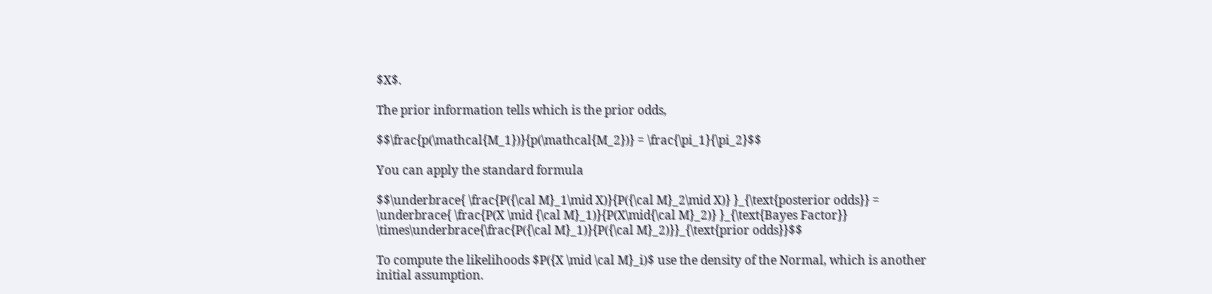$X$.

The prior information tells which is the prior odds,

$$\frac{p(\mathcal{M_1})}{p(\mathcal{M_2})} = \frac{\pi_1}{\pi_2}$$

You can apply the standard formula

$$\underbrace{ \frac{P({\cal M}_1\mid X)}{P({\cal M}_2\mid X)} }_{\text{posterior odds}} = \underbrace{ \frac{P(X \mid {\cal M}_1)}{P(X\mid{\cal M}_2)} }_{\text{Bayes Factor}} \times\underbrace{\frac{P({\cal M}_1)}{P({\cal M}_2)}}_{\text{prior odds}}$$

To compute the likelihoods $P({X \mid \cal M}_i)$ use the density of the Normal, which is another initial assumption.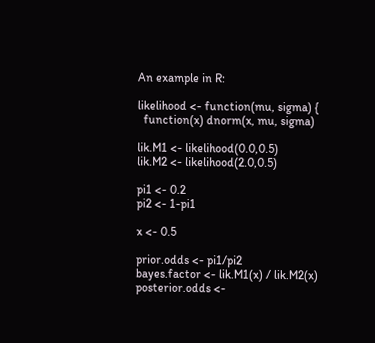An example in R:

likelihood <- function(mu, sigma) {
  function(x) dnorm(x, mu, sigma)

lik.M1 <- likelihood(0.0,0.5)
lik.M2 <- likelihood(2.0,0.5)

pi1 <- 0.2
pi2 <- 1-pi1

x <- 0.5

prior.odds <- pi1/pi2
bayes.factor <- lik.M1(x) / lik.M2(x)
posterior.odds <-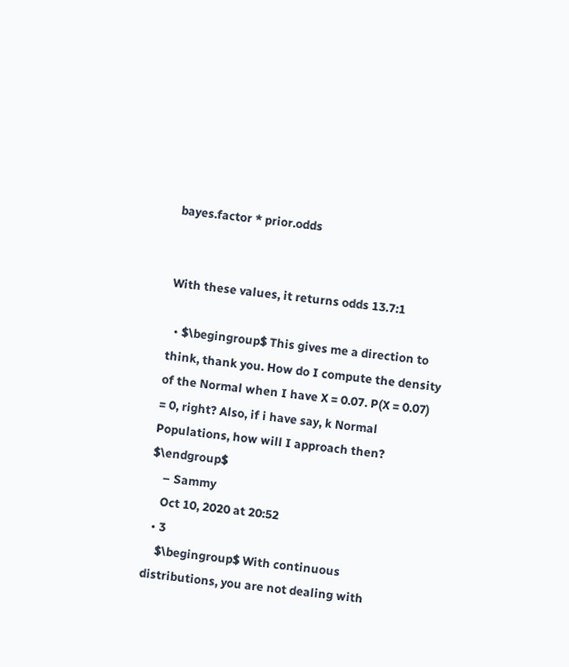bayes.factor * prior.odds


With these values, it returns odds 13.7:1

  • $\begingroup$ This gives me a direction to think, thank you. How do I compute the density of the Normal when I have X = 0.07. P(X = 0.07) = 0, right? Also, if i have say, k Normal Populations, how will I approach then? $\endgroup$
    – Sammy
    Oct 10, 2020 at 20:52
  • 3
    $\begingroup$ With continuous distributions, you are not dealing with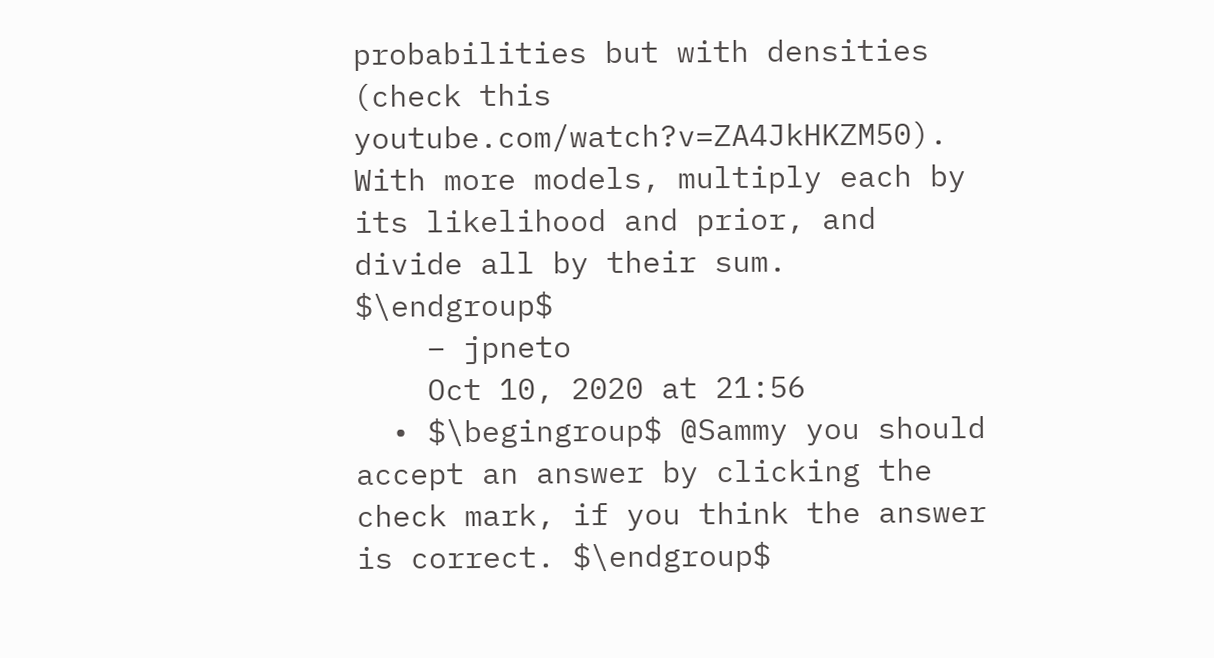probabilities but with densities (check this youtube.com/watch?v=ZA4JkHKZM50). With more models, multiply each by its likelihood and prior, and divide all by their sum. $\endgroup$
    – jpneto
    Oct 10, 2020 at 21:56
  • $\begingroup$ @Sammy you should accept an answer by clicking the check mark, if you think the answer is correct. $\endgroup$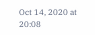Oct 14, 2020 at 20:08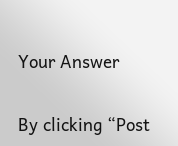Your Answer

By clicking “Post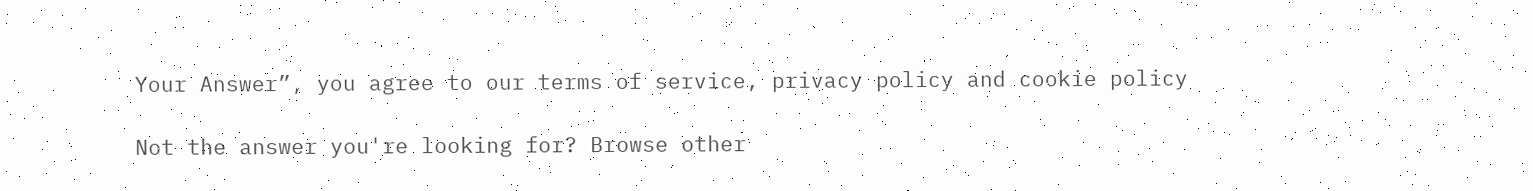Your Answer”, you agree to our terms of service, privacy policy and cookie policy

Not the answer you're looking for? Browse other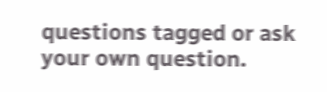questions tagged or ask your own question.